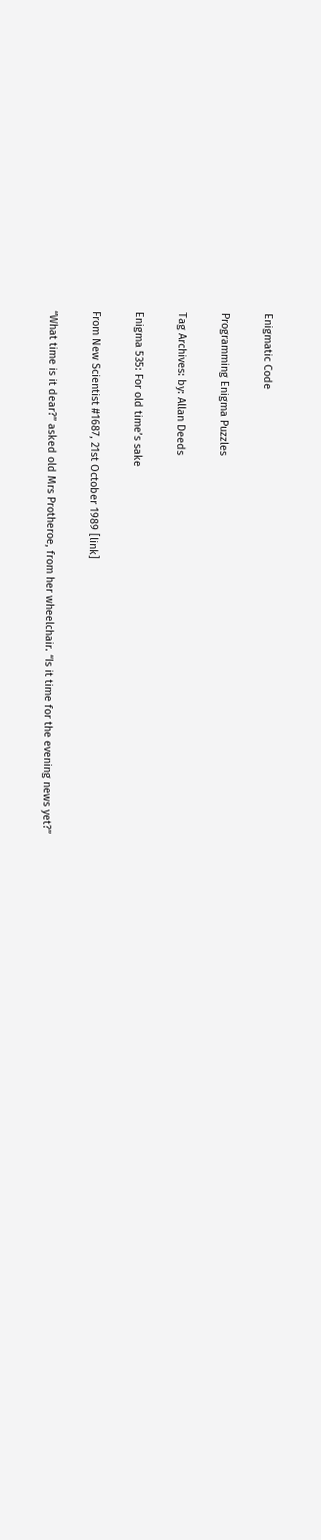Enigmatic Code

Programming Enigma Puzzles

Tag Archives: by: Allan Deeds

Enigma 535: For old time’s sake

From New Scientist #1687, 21st October 1989 [link]

“What time is it dear?” asked old Mrs Protheroe, from her wheelchair. “Is it time for the evening news yet?”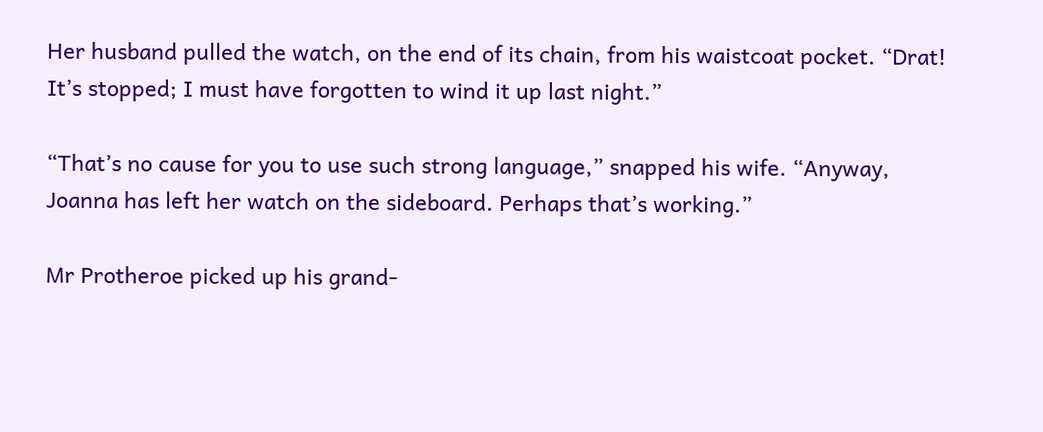Her husband pulled the watch, on the end of its chain, from his waistcoat pocket. “Drat! It’s stopped; I must have forgotten to wind it up last night.”

“That’s no cause for you to use such strong language,” snapped his wife. “Anyway, Joanna has left her watch on the sideboard. Perhaps that’s working.”

Mr Protheroe picked up his grand-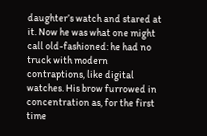daughter’s watch and stared at it. Now he was what one might call old-fashioned: he had no truck with modern contraptions, like digital watches. His brow furrowed in concentration as, for the first time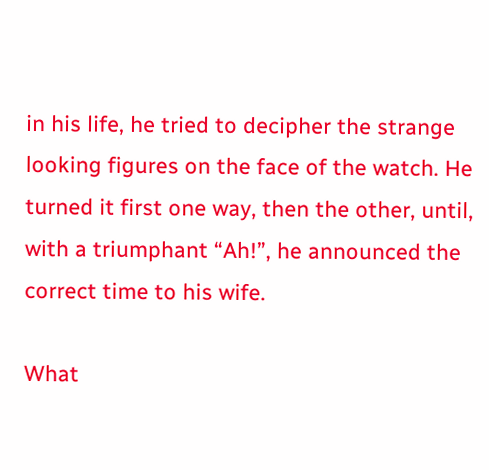in his life, he tried to decipher the strange looking figures on the face of the watch. He turned it first one way, then the other, until, with a triumphant “Ah!”, he announced the correct time to his wife.

What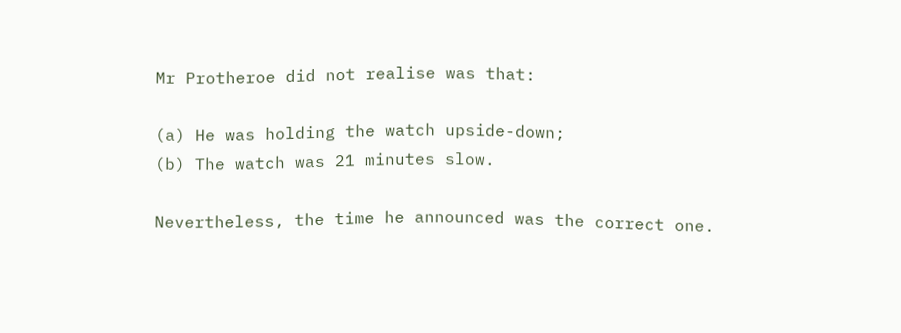Mr Protheroe did not realise was that:

(a) He was holding the watch upside-down;
(b) The watch was 21 minutes slow.

Nevertheless, the time he announced was the correct one.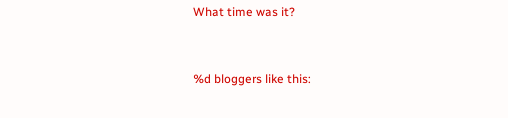What time was it?


%d bloggers like this: